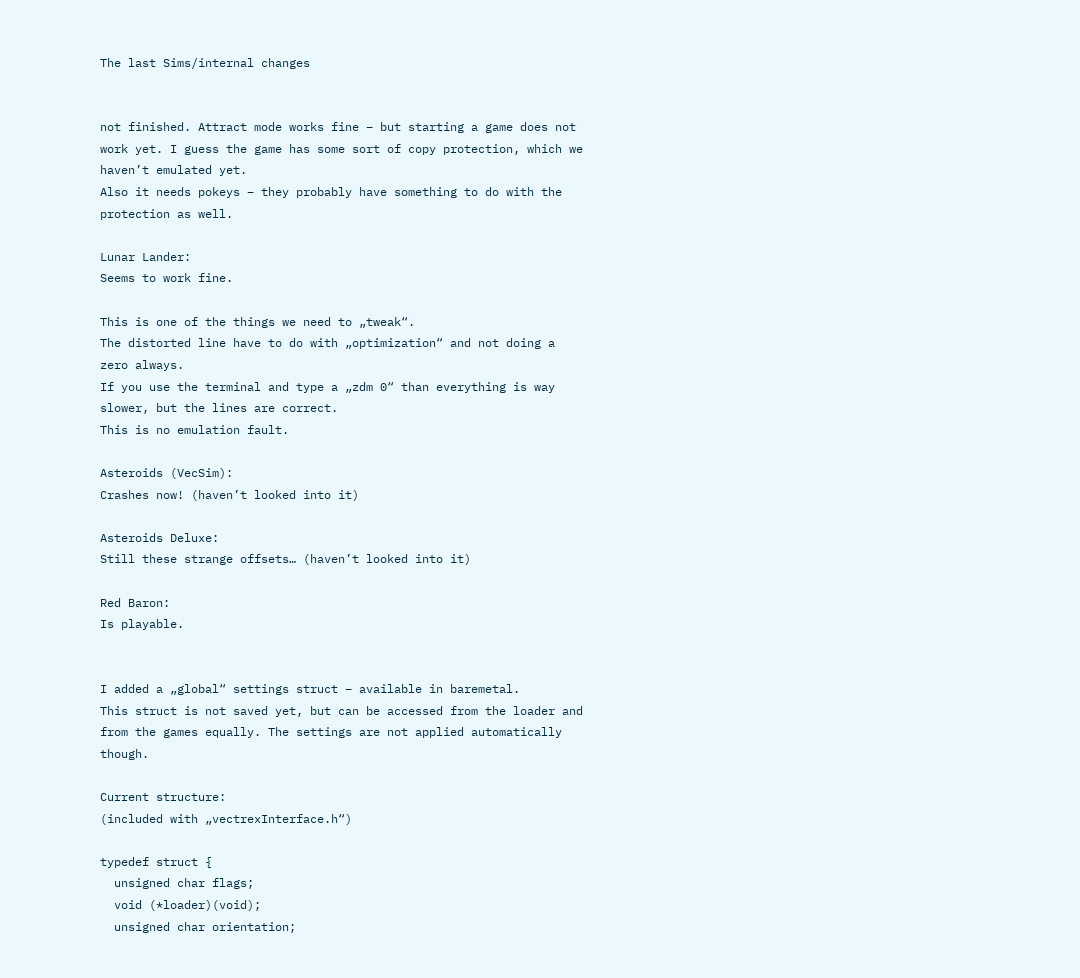The last Sims/internal changes


not finished. Attract mode works fine – but starting a game does not work yet. I guess the game has some sort of copy protection, which we haven’t emulated yet.
Also it needs pokeys – they probably have something to do with the protection as well.

Lunar Lander:
Seems to work fine.

This is one of the things we need to „tweak“.
The distorted line have to do with „optimization“ and not doing a zero always.
If you use the terminal and type a „zdm 0“ than everything is way slower, but the lines are correct.
This is no emulation fault.

Asteroids (VecSim):
Crashes now! (haven’t looked into it)

Asteroids Deluxe:
Still these strange offsets… (haven’t looked into it)

Red Baron:
Is playable.


I added a „global“ settings struct – available in baremetal.
This struct is not saved yet, but can be accessed from the loader and from the games equally. The settings are not applied automatically though.

Current structure:
(included with „vectrexInterface.h“)

typedef struct {
  unsigned char flags;
  void (*loader)(void);
  unsigned char orientation;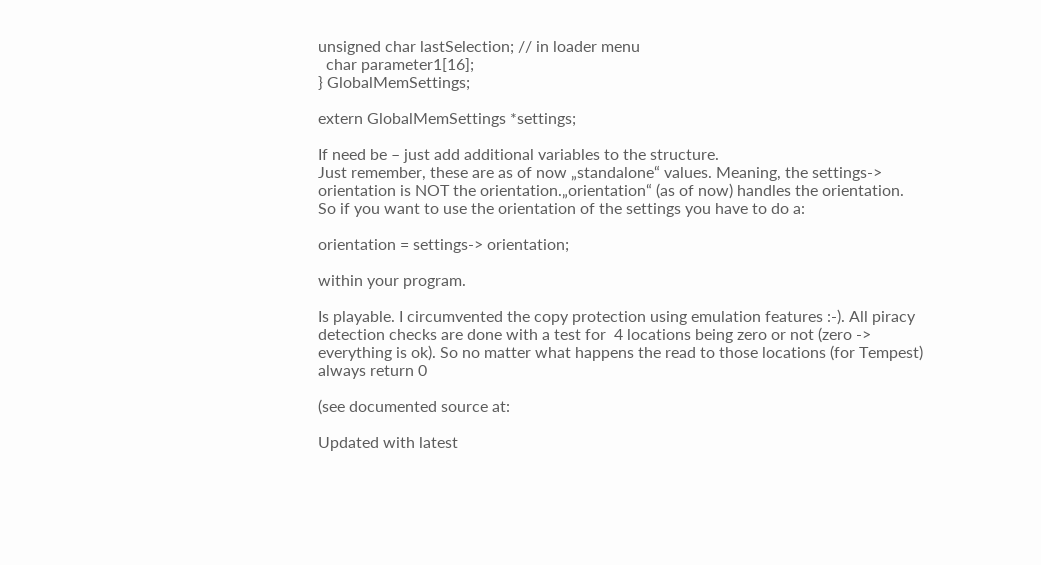unsigned char lastSelection; // in loader menu
  char parameter1[16];
} GlobalMemSettings;

extern GlobalMemSettings *settings;

If need be – just add additional variables to the structure.
Just remember, these are as of now „standalone“ values. Meaning, the settings-> orientation is NOT the orientation.„orientation“ (as of now) handles the orientation.
So if you want to use the orientation of the settings you have to do a:

orientation = settings-> orientation;

within your program.

Is playable. I circumvented the copy protection using emulation features :-). All piracy detection checks are done with a test for  4 locations being zero or not (zero -> everything is ok). So no matter what happens the read to those locations (for Tempest) always return 0

(see documented source at:

Updated with latest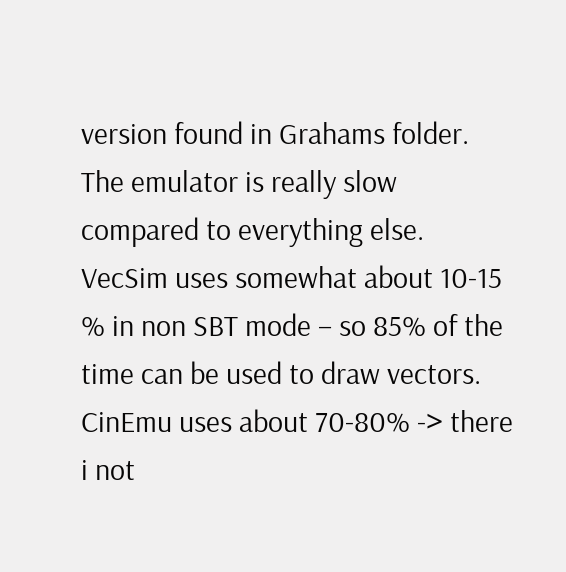version found in Grahams folder.
The emulator is really slow compared to everything else.
VecSim uses somewhat about 10-15 % in non SBT mode – so 85% of the time can be used to draw vectors.
CinEmu uses about 70-80% -> there i not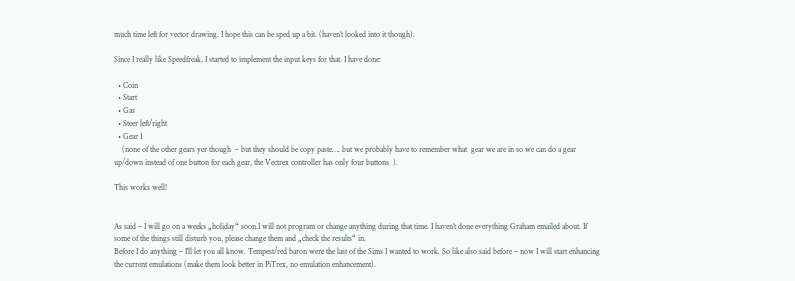much time left for vector drawing. I hope this can be sped up a bit. (haven’t looked into it though).

Since I really like Speedfreak, I started to implement the input keys for that. I have done:

  • Coin
  • Start
  • Gas
  • Steer left/right
  • Gear 1
    (none of the other gears yer though  – but they should be copy paste…. but we probably have to remember what  gear we are in so we can do a gear up/down instead of one button for each gear, the Vectrex controller has only four buttons  ).

This works well!


As said – I will go on a weeks „holiday“ soon.I will not program or change anything during that time. I haven’t done everything Graham emailed about. If some of the things still disturb you, please change them and „check the results“ in.
Before I do anything – I’ll let you all know. Tempest/red baron were the last of the Sims I wanted to work. So like also said before – now I will start enhancing the current emulations (make them look better in PiTrex, no emulation enhancement).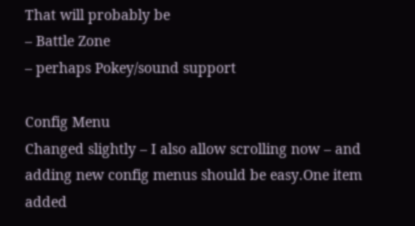That will probably be
– Battle Zone
– perhaps Pokey/sound support

Config Menu
Changed slightly – I also allow scrolling now – and adding new config menus should be easy.One item added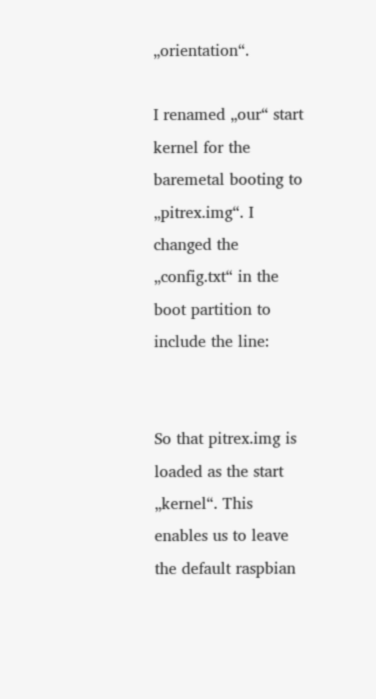„orientation“.

I renamed „our“ start kernel for the baremetal booting to „pitrex.img“. I changed the „config.txt“ in the boot partition to include the line:


So that pitrex.img is loaded as the start „kernel“. This enables us to leave the default raspbian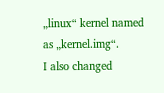„linux“ kernel named as „kernel.img“.
I also changed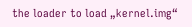the loader to load „kernel.img“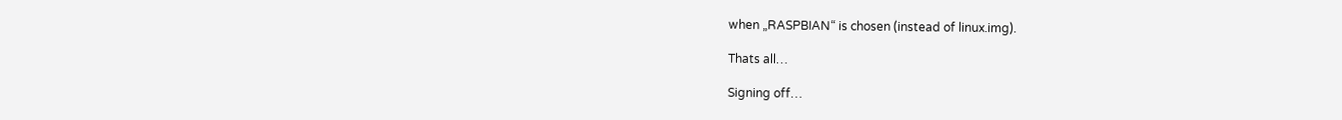when „RASPBIAN“ is chosen (instead of linux.img).

Thats all…

Signing off…